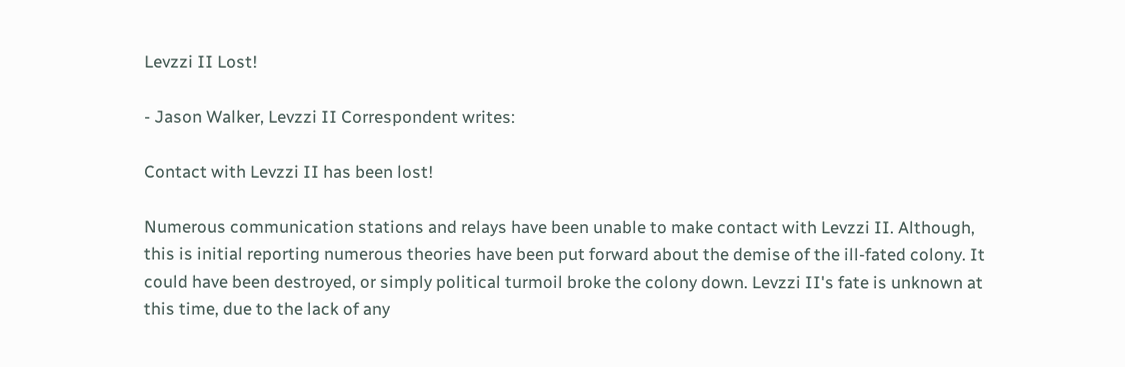Levzzi II Lost!

- Jason Walker, Levzzi II Correspondent writes:

Contact with Levzzi II has been lost!

Numerous communication stations and relays have been unable to make contact with Levzzi II. Although, this is initial reporting numerous theories have been put forward about the demise of the ill-fated colony. It could have been destroyed, or simply political turmoil broke the colony down. Levzzi II's fate is unknown at this time, due to the lack of any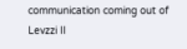communication coming out of Levzzi II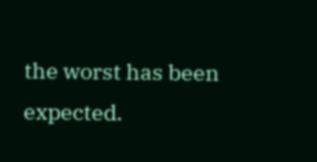the worst has been expected.